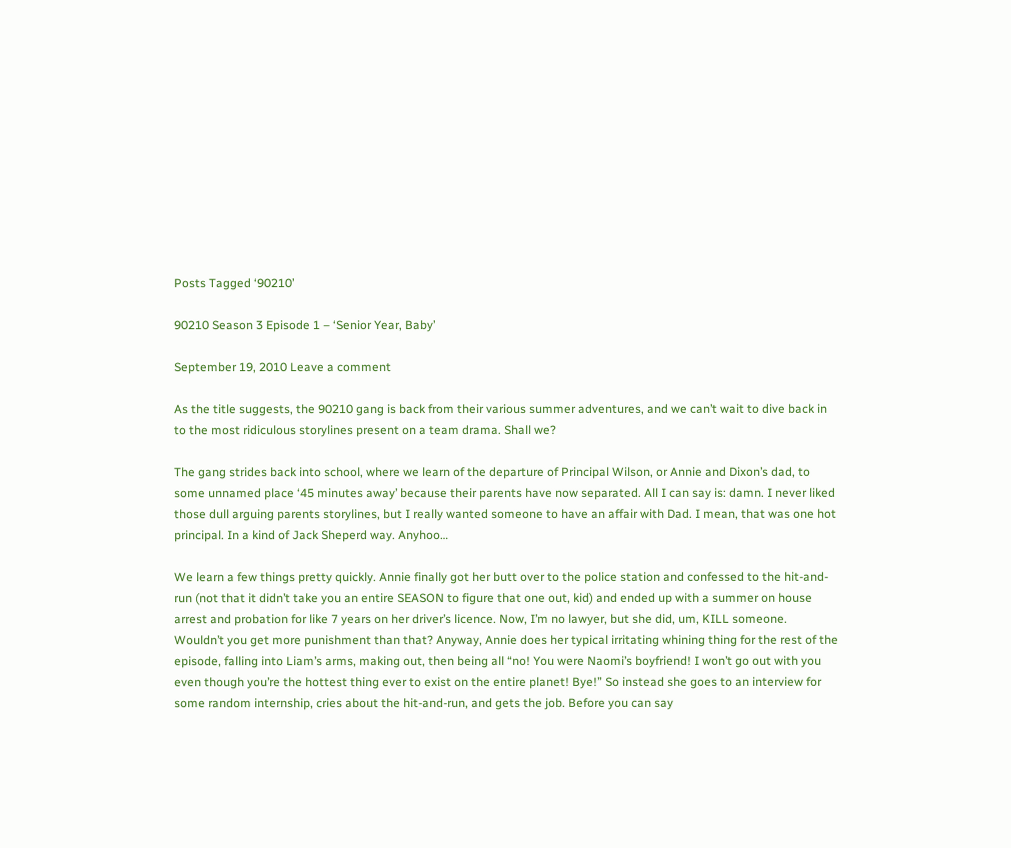Posts Tagged ‘90210’

90210 Season 3 Episode 1 – ‘Senior Year, Baby’

September 19, 2010 Leave a comment

As the title suggests, the 90210 gang is back from their various summer adventures, and we can’t wait to dive back in to the most ridiculous storylines present on a team drama. Shall we?

The gang strides back into school, where we learn of the departure of Principal Wilson, or Annie and Dixon’s dad, to some unnamed place ‘45 minutes away’ because their parents have now separated. All I can say is: damn. I never liked those dull arguing parents storylines, but I really wanted someone to have an affair with Dad. I mean, that was one hot principal. In a kind of Jack Sheperd way. Anyhoo…

We learn a few things pretty quickly. Annie finally got her butt over to the police station and confessed to the hit-and-run (not that it didn’t take you an entire SEASON to figure that one out, kid) and ended up with a summer on house arrest and probation for like 7 years on her driver’s licence. Now, I’m no lawyer, but she did, um, KILL someone. Wouldn’t you get more punishment than that? Anyway, Annie does her typical irritating whining thing for the rest of the episode, falling into Liam’s arms, making out, then being all “no! You were Naomi’s boyfriend! I won’t go out with you even though you’re the hottest thing ever to exist on the entire planet! Bye!” So instead she goes to an interview for some random internship, cries about the hit-and-run, and gets the job. Before you can say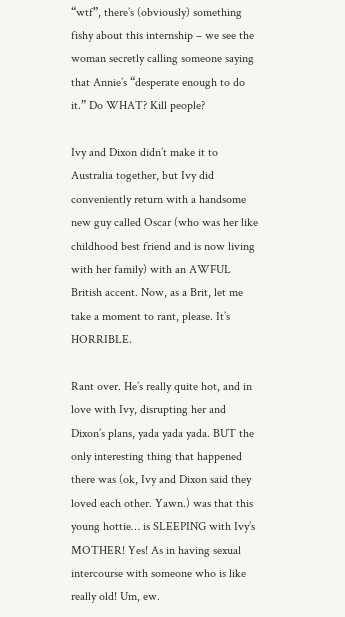“wtf”, there’s (obviously) something fishy about this internship – we see the woman secretly calling someone saying that Annie’s “desperate enough to do it.” Do WHAT? Kill people?

Ivy and Dixon didn’t make it to Australia together, but Ivy did conveniently return with a handsome new guy called Oscar (who was her like childhood best friend and is now living with her family) with an AWFUL British accent. Now, as a Brit, let me take a moment to rant, please. It’s HORRIBLE.

Rant over. He’s really quite hot, and in love with Ivy, disrupting her and Dixon’s plans, yada yada yada. BUT the only interesting thing that happened there was (ok, Ivy and Dixon said they loved each other. Yawn.) was that this young hottie… is SLEEPING with Ivy’s MOTHER! Yes! As in having sexual intercourse with someone who is like really old! Um, ew.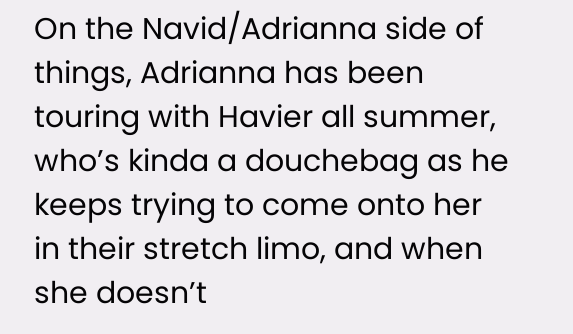On the Navid/Adrianna side of things, Adrianna has been touring with Havier all summer, who’s kinda a douchebag as he keeps trying to come onto her in their stretch limo, and when she doesn’t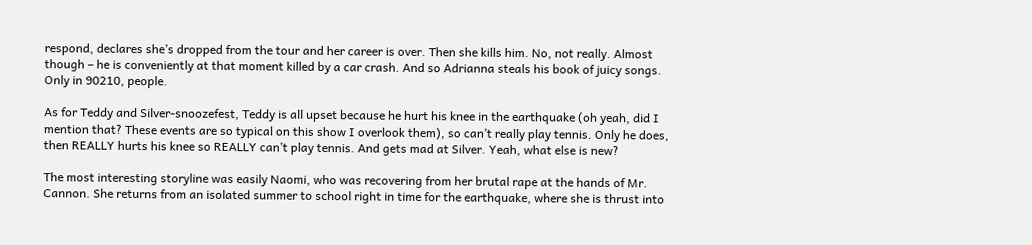respond, declares she’s dropped from the tour and her career is over. Then she kills him. No, not really. Almost though – he is conveniently at that moment killed by a car crash. And so Adrianna steals his book of juicy songs. Only in 90210, people.

As for Teddy and Silver-snoozefest, Teddy is all upset because he hurt his knee in the earthquake (oh yeah, did I mention that? These events are so typical on this show I overlook them), so can’t really play tennis. Only he does, then REALLY hurts his knee so REALLY can’t play tennis. And gets mad at Silver. Yeah, what else is new?

The most interesting storyline was easily Naomi, who was recovering from her brutal rape at the hands of Mr. Cannon. She returns from an isolated summer to school right in time for the earthquake, where she is thrust into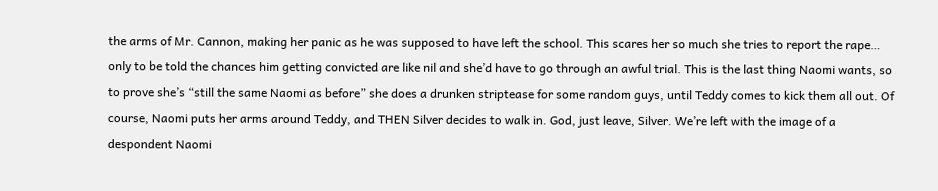the arms of Mr. Cannon, making her panic as he was supposed to have left the school. This scares her so much she tries to report the rape… only to be told the chances him getting convicted are like nil and she’d have to go through an awful trial. This is the last thing Naomi wants, so to prove she’s “still the same Naomi as before” she does a drunken striptease for some random guys, until Teddy comes to kick them all out. Of course, Naomi puts her arms around Teddy, and THEN Silver decides to walk in. God, just leave, Silver. We’re left with the image of a despondent Naomi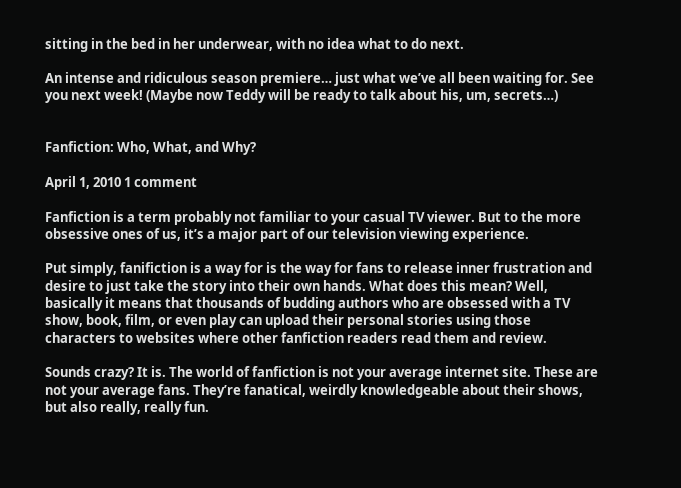sitting in the bed in her underwear, with no idea what to do next.

An intense and ridiculous season premiere… just what we’ve all been waiting for. See you next week! (Maybe now Teddy will be ready to talk about his, um, secrets…)


Fanfiction: Who, What, and Why?

April 1, 2010 1 comment

Fanfiction is a term probably not familiar to your casual TV viewer. But to the more obsessive ones of us, it’s a major part of our television viewing experience.

Put simply, fanifiction is a way for is the way for fans to release inner frustration and desire to just take the story into their own hands. What does this mean? Well, basically it means that thousands of budding authors who are obsessed with a TV show, book, film, or even play can upload their personal stories using those characters to websites where other fanfiction readers read them and review.

Sounds crazy? It is. The world of fanfiction is not your average internet site. These are not your average fans. They’re fanatical, weirdly knowledgeable about their shows, but also really, really fun.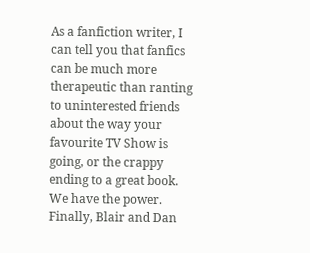As a fanfiction writer, I can tell you that fanfics can be much more therapeutic than ranting to uninterested friends about the way your favourite TV Show is going, or the crappy ending to a great book. We have the power. Finally, Blair and Dan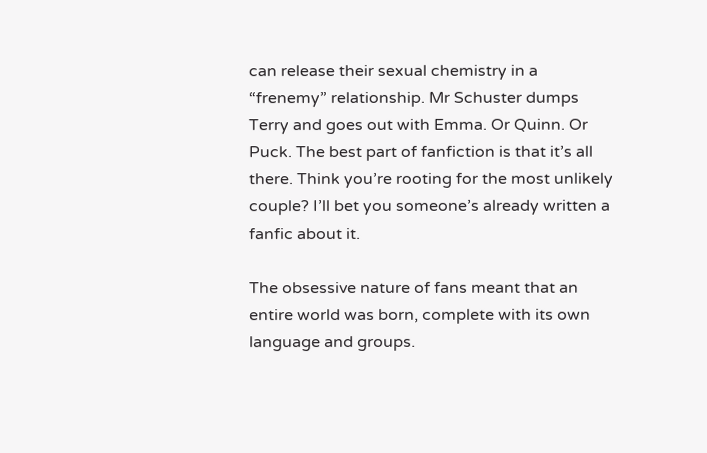can release their sexual chemistry in a “frenemy” relationship. Mr Schuster dumps Terry and goes out with Emma. Or Quinn. Or Puck. The best part of fanfiction is that it’s all there. Think you’re rooting for the most unlikely couple? I’ll bet you someone’s already written a fanfic about it.

The obsessive nature of fans meant that an entire world was born, complete with its own language and groups.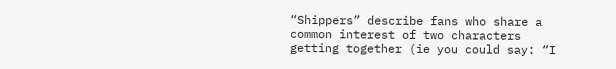“Shippers” describe fans who share a common interest of two characters getting together (ie you could say: “I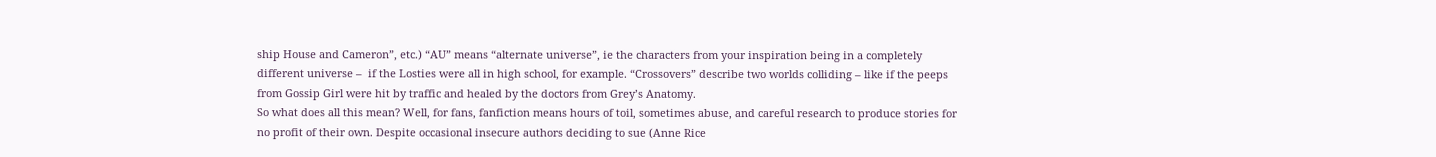ship House and Cameron”, etc.) “AU” means “alternate universe”, ie the characters from your inspiration being in a completely different universe –  if the Losties were all in high school, for example. “Crossovers” describe two worlds colliding – like if the peeps from Gossip Girl were hit by traffic and healed by the doctors from Grey’s Anatomy.
So what does all this mean? Well, for fans, fanfiction means hours of toil, sometimes abuse, and careful research to produce stories for no profit of their own. Despite occasional insecure authors deciding to sue (Anne Rice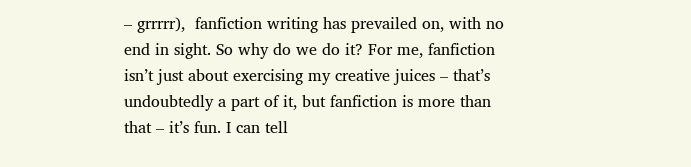– grrrrr),  fanfiction writing has prevailed on, with no end in sight. So why do we do it? For me, fanfiction isn’t just about exercising my creative juices – that’s undoubtedly a part of it, but fanfiction is more than that – it’s fun. I can tell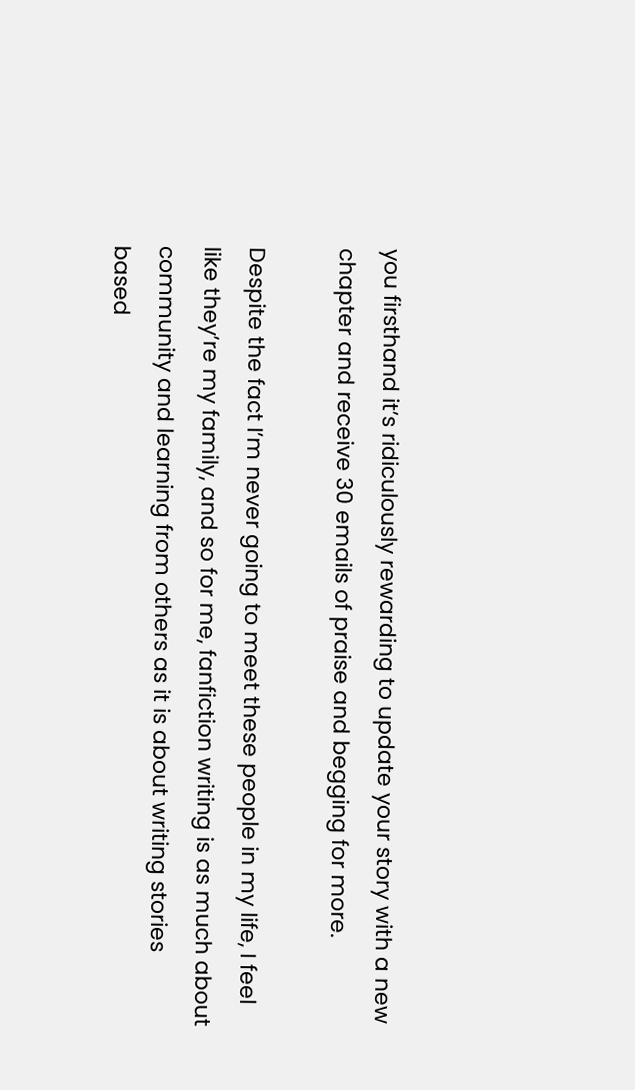you firsthand it’s ridiculously rewarding to update your story with a new chapter and receive 30 emails of praise and begging for more.

Despite the fact I’m never going to meet these people in my life, I feel like they’re my family, and so for me, fanfiction writing is as much about community and learning from others as it is about writing stories based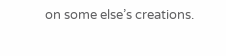on some else’s creations.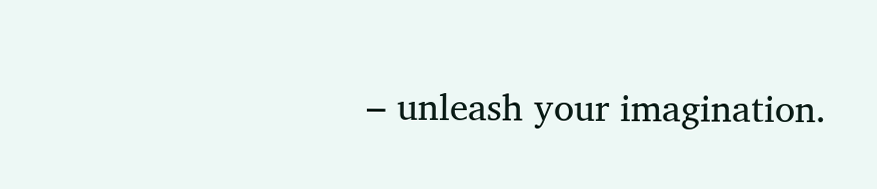– unleash your imagination.